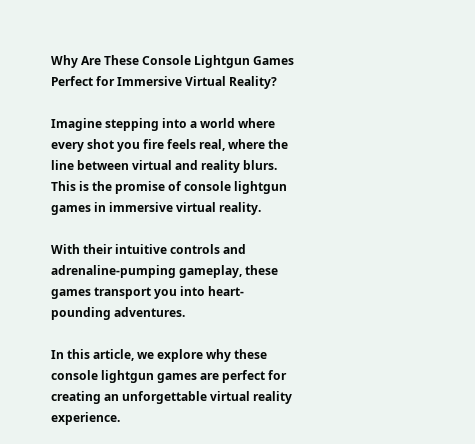Why Are These Console Lightgun Games Perfect for Immersive Virtual Reality?

Imagine stepping into a world where every shot you fire feels real, where the line between virtual and reality blurs. This is the promise of console lightgun games in immersive virtual reality.

With their intuitive controls and adrenaline-pumping gameplay, these games transport you into heart-pounding adventures.

In this article, we explore why these console lightgun games are perfect for creating an unforgettable virtual reality experience.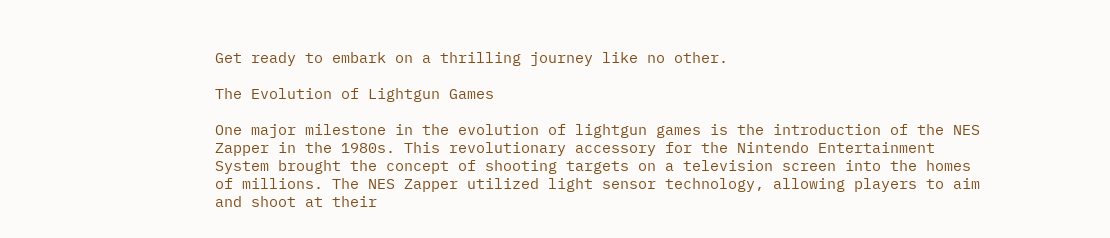Get ready to embark on a thrilling journey like no other.

The Evolution of Lightgun Games

One major milestone in the evolution of lightgun games is the introduction of the NES Zapper in the 1980s. This revolutionary accessory for the Nintendo Entertainment System brought the concept of shooting targets on a television screen into the homes of millions. The NES Zapper utilized light sensor technology, allowing players to aim and shoot at their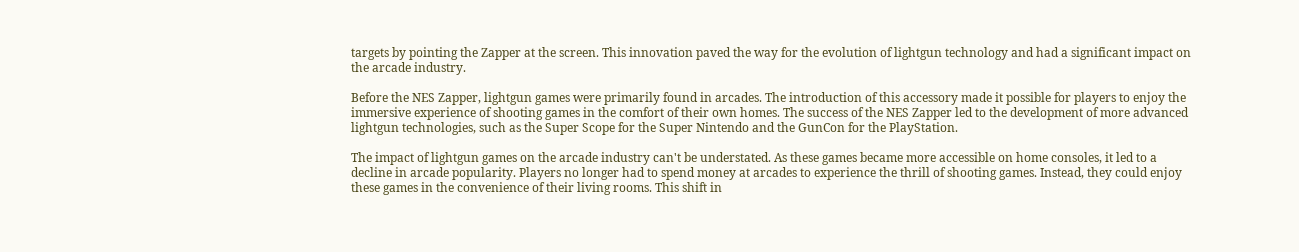targets by pointing the Zapper at the screen. This innovation paved the way for the evolution of lightgun technology and had a significant impact on the arcade industry.

Before the NES Zapper, lightgun games were primarily found in arcades. The introduction of this accessory made it possible for players to enjoy the immersive experience of shooting games in the comfort of their own homes. The success of the NES Zapper led to the development of more advanced lightgun technologies, such as the Super Scope for the Super Nintendo and the GunCon for the PlayStation.

The impact of lightgun games on the arcade industry can't be understated. As these games became more accessible on home consoles, it led to a decline in arcade popularity. Players no longer had to spend money at arcades to experience the thrill of shooting games. Instead, they could enjoy these games in the convenience of their living rooms. This shift in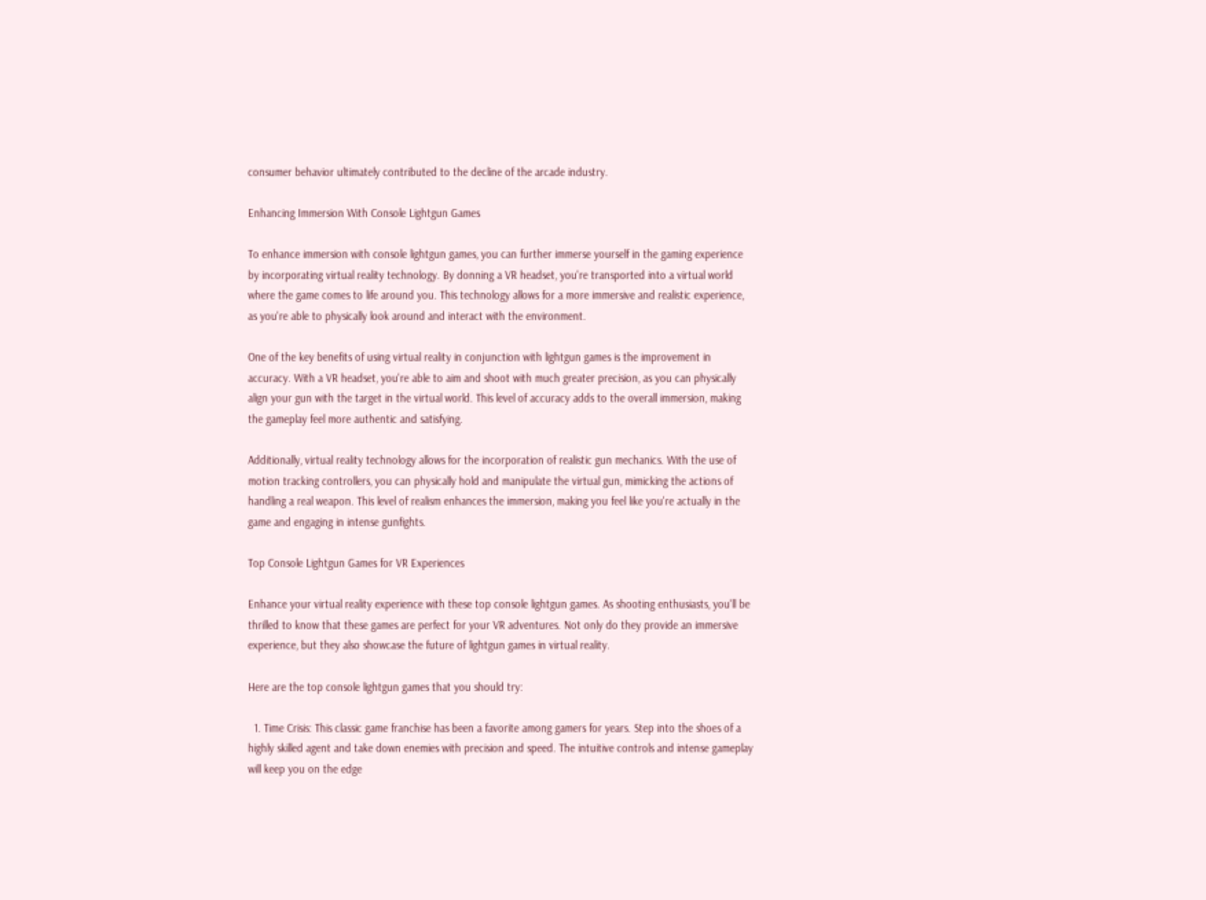consumer behavior ultimately contributed to the decline of the arcade industry.

Enhancing Immersion With Console Lightgun Games

To enhance immersion with console lightgun games, you can further immerse yourself in the gaming experience by incorporating virtual reality technology. By donning a VR headset, you're transported into a virtual world where the game comes to life around you. This technology allows for a more immersive and realistic experience, as you're able to physically look around and interact with the environment.

One of the key benefits of using virtual reality in conjunction with lightgun games is the improvement in accuracy. With a VR headset, you're able to aim and shoot with much greater precision, as you can physically align your gun with the target in the virtual world. This level of accuracy adds to the overall immersion, making the gameplay feel more authentic and satisfying.

Additionally, virtual reality technology allows for the incorporation of realistic gun mechanics. With the use of motion tracking controllers, you can physically hold and manipulate the virtual gun, mimicking the actions of handling a real weapon. This level of realism enhances the immersion, making you feel like you're actually in the game and engaging in intense gunfights.

Top Console Lightgun Games for VR Experiences

Enhance your virtual reality experience with these top console lightgun games. As shooting enthusiasts, you'll be thrilled to know that these games are perfect for your VR adventures. Not only do they provide an immersive experience, but they also showcase the future of lightgun games in virtual reality.

Here are the top console lightgun games that you should try:

  1. Time Crisis: This classic game franchise has been a favorite among gamers for years. Step into the shoes of a highly skilled agent and take down enemies with precision and speed. The intuitive controls and intense gameplay will keep you on the edge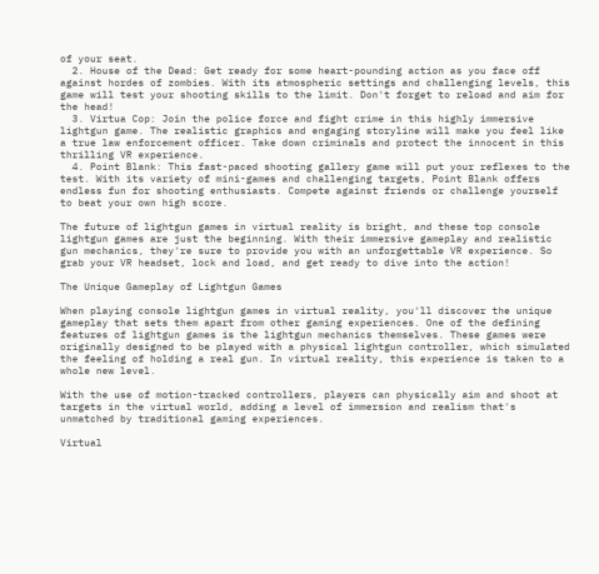of your seat.
  2. House of the Dead: Get ready for some heart-pounding action as you face off against hordes of zombies. With its atmospheric settings and challenging levels, this game will test your shooting skills to the limit. Don't forget to reload and aim for the head!
  3. Virtua Cop: Join the police force and fight crime in this highly immersive lightgun game. The realistic graphics and engaging storyline will make you feel like a true law enforcement officer. Take down criminals and protect the innocent in this thrilling VR experience.
  4. Point Blank: This fast-paced shooting gallery game will put your reflexes to the test. With its variety of mini-games and challenging targets, Point Blank offers endless fun for shooting enthusiasts. Compete against friends or challenge yourself to beat your own high score.

The future of lightgun games in virtual reality is bright, and these top console lightgun games are just the beginning. With their immersive gameplay and realistic gun mechanics, they're sure to provide you with an unforgettable VR experience. So grab your VR headset, lock and load, and get ready to dive into the action!

The Unique Gameplay of Lightgun Games

When playing console lightgun games in virtual reality, you'll discover the unique gameplay that sets them apart from other gaming experiences. One of the defining features of lightgun games is the lightgun mechanics themselves. These games were originally designed to be played with a physical lightgun controller, which simulated the feeling of holding a real gun. In virtual reality, this experience is taken to a whole new level.

With the use of motion-tracked controllers, players can physically aim and shoot at targets in the virtual world, adding a level of immersion and realism that's unmatched by traditional gaming experiences.

Virtual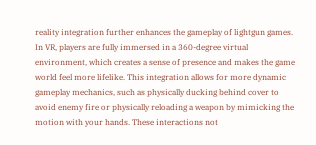reality integration further enhances the gameplay of lightgun games. In VR, players are fully immersed in a 360-degree virtual environment, which creates a sense of presence and makes the game world feel more lifelike. This integration allows for more dynamic gameplay mechanics, such as physically ducking behind cover to avoid enemy fire or physically reloading a weapon by mimicking the motion with your hands. These interactions not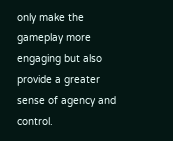only make the gameplay more engaging but also provide a greater sense of agency and control.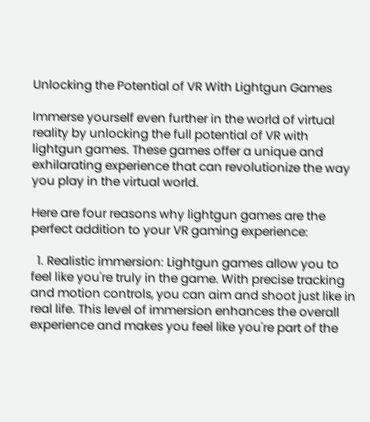Unlocking the Potential of VR With Lightgun Games

Immerse yourself even further in the world of virtual reality by unlocking the full potential of VR with lightgun games. These games offer a unique and exhilarating experience that can revolutionize the way you play in the virtual world.

Here are four reasons why lightgun games are the perfect addition to your VR gaming experience:

  1. Realistic immersion: Lightgun games allow you to feel like you're truly in the game. With precise tracking and motion controls, you can aim and shoot just like in real life. This level of immersion enhances the overall experience and makes you feel like you're part of the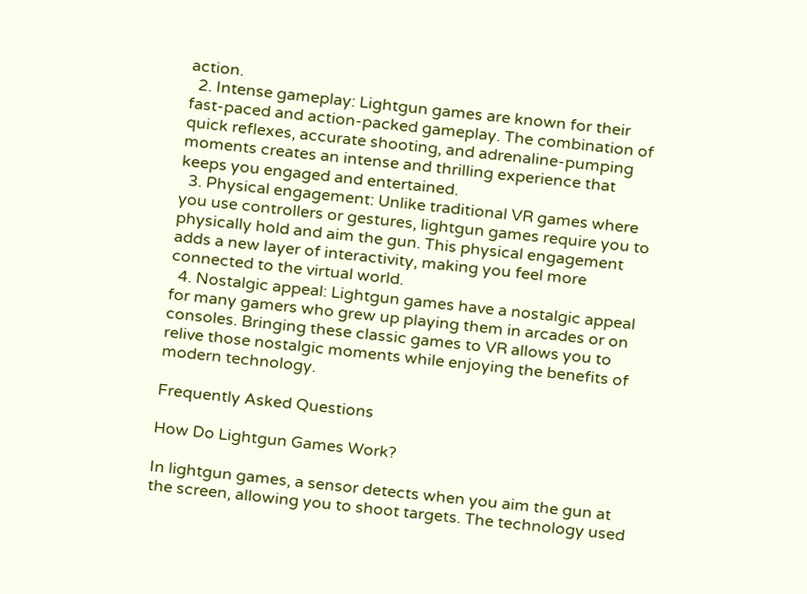action.
  2. Intense gameplay: Lightgun games are known for their fast-paced and action-packed gameplay. The combination of quick reflexes, accurate shooting, and adrenaline-pumping moments creates an intense and thrilling experience that keeps you engaged and entertained.
  3. Physical engagement: Unlike traditional VR games where you use controllers or gestures, lightgun games require you to physically hold and aim the gun. This physical engagement adds a new layer of interactivity, making you feel more connected to the virtual world.
  4. Nostalgic appeal: Lightgun games have a nostalgic appeal for many gamers who grew up playing them in arcades or on consoles. Bringing these classic games to VR allows you to relive those nostalgic moments while enjoying the benefits of modern technology.

Frequently Asked Questions

How Do Lightgun Games Work?

In lightgun games, a sensor detects when you aim the gun at the screen, allowing you to shoot targets. The technology used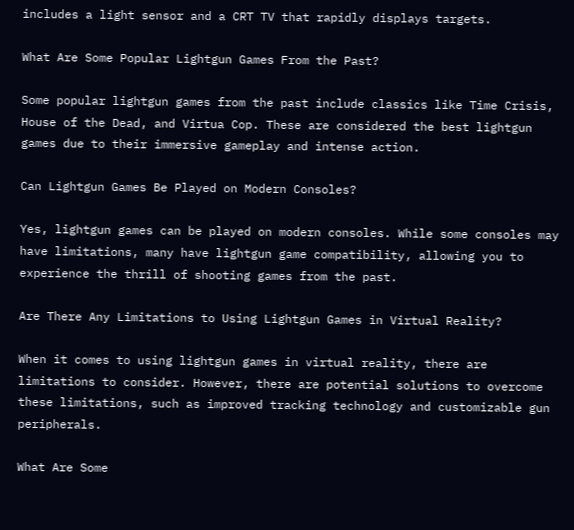includes a light sensor and a CRT TV that rapidly displays targets.

What Are Some Popular Lightgun Games From the Past?

Some popular lightgun games from the past include classics like Time Crisis, House of the Dead, and Virtua Cop. These are considered the best lightgun games due to their immersive gameplay and intense action.

Can Lightgun Games Be Played on Modern Consoles?

Yes, lightgun games can be played on modern consoles. While some consoles may have limitations, many have lightgun game compatibility, allowing you to experience the thrill of shooting games from the past.

Are There Any Limitations to Using Lightgun Games in Virtual Reality?

When it comes to using lightgun games in virtual reality, there are limitations to consider. However, there are potential solutions to overcome these limitations, such as improved tracking technology and customizable gun peripherals.

What Are Some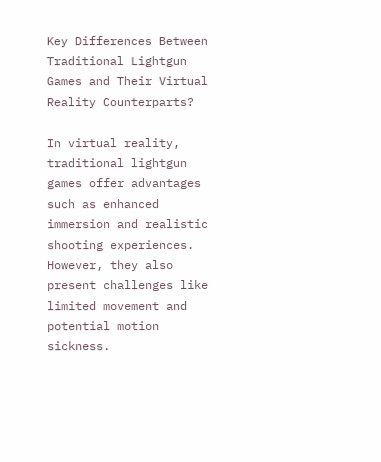Key Differences Between Traditional Lightgun Games and Their Virtual Reality Counterparts?

In virtual reality, traditional lightgun games offer advantages such as enhanced immersion and realistic shooting experiences. However, they also present challenges like limited movement and potential motion sickness.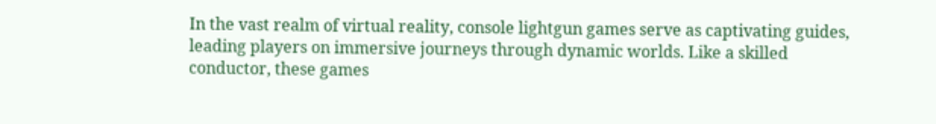In the vast realm of virtual reality, console lightgun games serve as captivating guides, leading players on immersive journeys through dynamic worlds. Like a skilled conductor, these games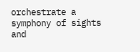orchestrate a symphony of sights and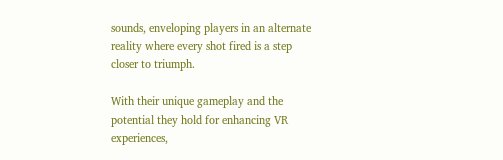sounds, enveloping players in an alternate reality where every shot fired is a step closer to triumph.

With their unique gameplay and the potential they hold for enhancing VR experiences,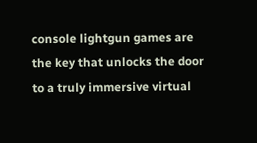console lightgun games are the key that unlocks the door to a truly immersive virtual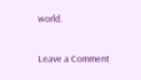world.

Leave a Comment